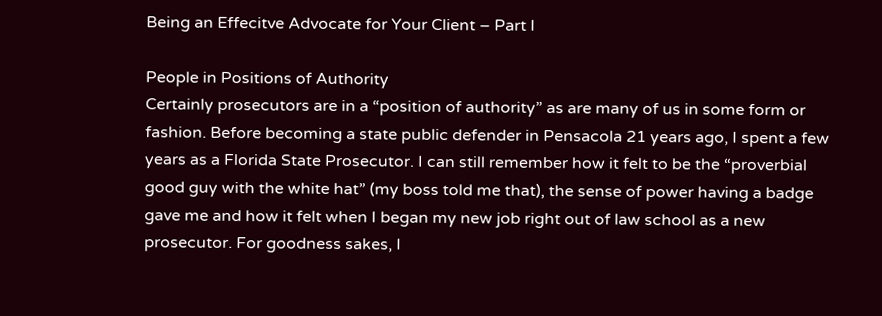Being an Effecitve Advocate for Your Client – Part I

People in Positions of Authority
Certainly prosecutors are in a “position of authority” as are many of us in some form or fashion. Before becoming a state public defender in Pensacola 21 years ago, I spent a few years as a Florida State Prosecutor. I can still remember how it felt to be the “proverbial good guy with the white hat” (my boss told me that), the sense of power having a badge gave me and how it felt when I began my new job right out of law school as a new prosecutor. For goodness sakes, I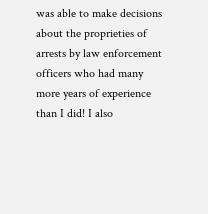was able to make decisions about the proprieties of arrests by law enforcement officers who had many more years of experience than I did! I also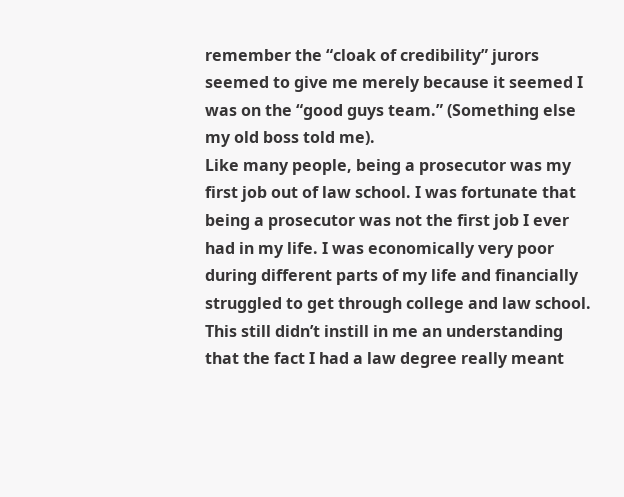remember the “cloak of credibility” jurors seemed to give me merely because it seemed I was on the “good guys team.” (Something else my old boss told me).
Like many people, being a prosecutor was my first job out of law school. I was fortunate that being a prosecutor was not the first job I ever had in my life. I was economically very poor during different parts of my life and financially struggled to get through college and law school. This still didn’t instill in me an understanding that the fact I had a law degree really meant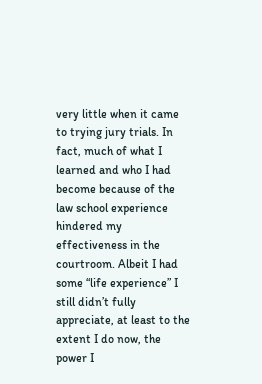very little when it came to trying jury trials. In fact, much of what I learned and who I had become because of the law school experience hindered my effectiveness in the courtroom. Albeit I had some “life experience” I still didn’t fully appreciate, at least to the extent I do now, the power I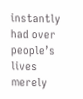instantly had over people’s lives merely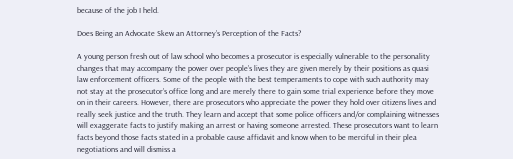because of the job I held.

Does Being an Advocate Skew an Attorney’s Perception of the Facts?

A young person fresh out of law school who becomes a prosecutor is especially vulnerable to the personality changes that may accompany the power over people’s lives they are given merely by their positions as quasi law enforcement officers. Some of the people with the best temperaments to cope with such authority may not stay at the prosecutor’s office long and are merely there to gain some trial experience before they move on in their careers. However, there are prosecutors who appreciate the power they hold over citizens lives and really seek justice and the truth. They learn and accept that some police officers and/or complaining witnesses will exaggerate facts to justify making an arrest or having someone arrested. These prosecutors want to learn facts beyond those facts stated in a probable cause affidavit and know when to be merciful in their plea negotiations and will dismiss a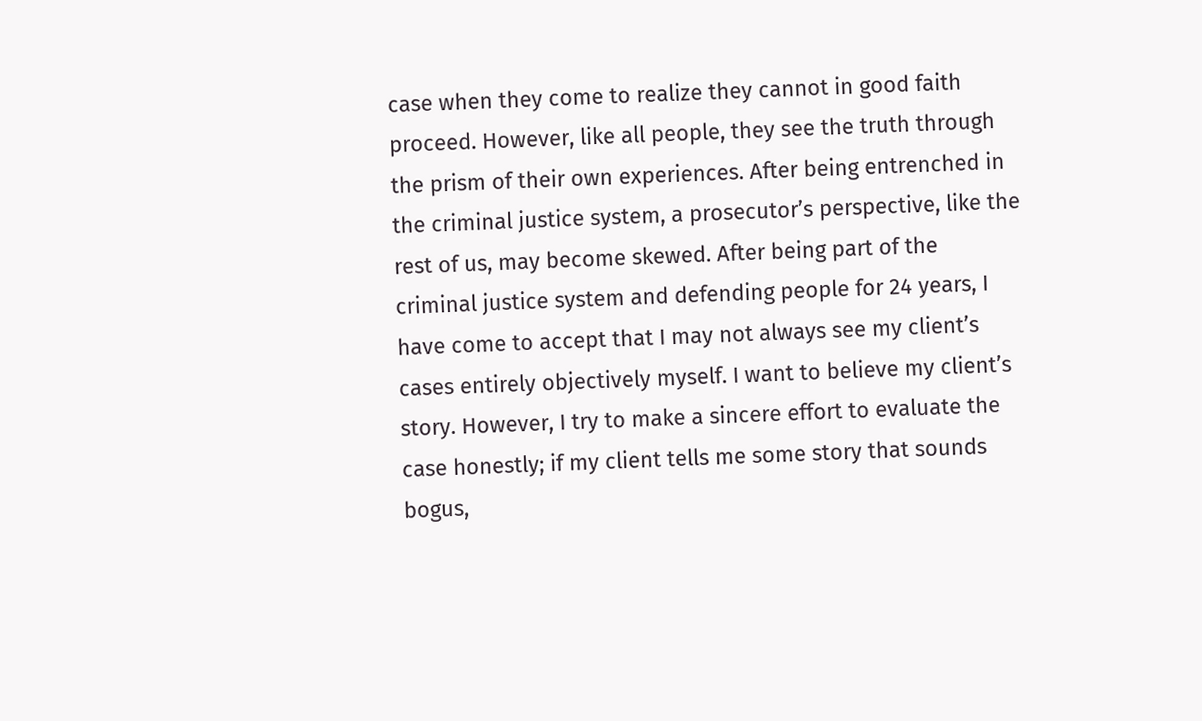case when they come to realize they cannot in good faith proceed. However, like all people, they see the truth through the prism of their own experiences. After being entrenched in the criminal justice system, a prosecutor’s perspective, like the rest of us, may become skewed. After being part of the criminal justice system and defending people for 24 years, I have come to accept that I may not always see my client’s cases entirely objectively myself. I want to believe my client’s story. However, I try to make a sincere effort to evaluate the case honestly; if my client tells me some story that sounds bogus,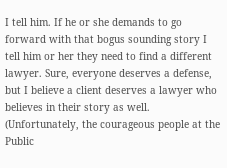I tell him. If he or she demands to go forward with that bogus sounding story I tell him or her they need to find a different lawyer. Sure, everyone deserves a defense, but I believe a client deserves a lawyer who believes in their story as well. (Unfortunately, the courageous people at the Public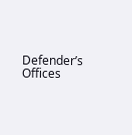Defender’s Offices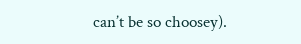can’t be so choosey).